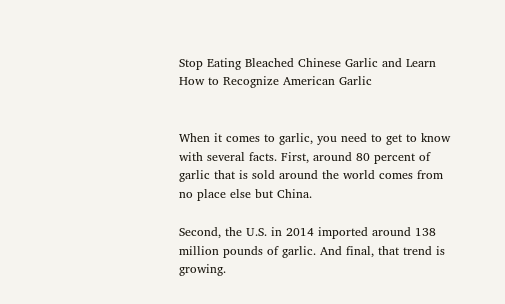Stop Eating Bleached Chinese Garlic and Learn How to Recognize American Garlic


When it comes to garlic, you need to get to know with several facts. First, around 80 percent of garlic that is sold around the world comes from no place else but China.

Second, the U.S. in 2014 imported around 138 million pounds of garlic. And final, that trend is growing.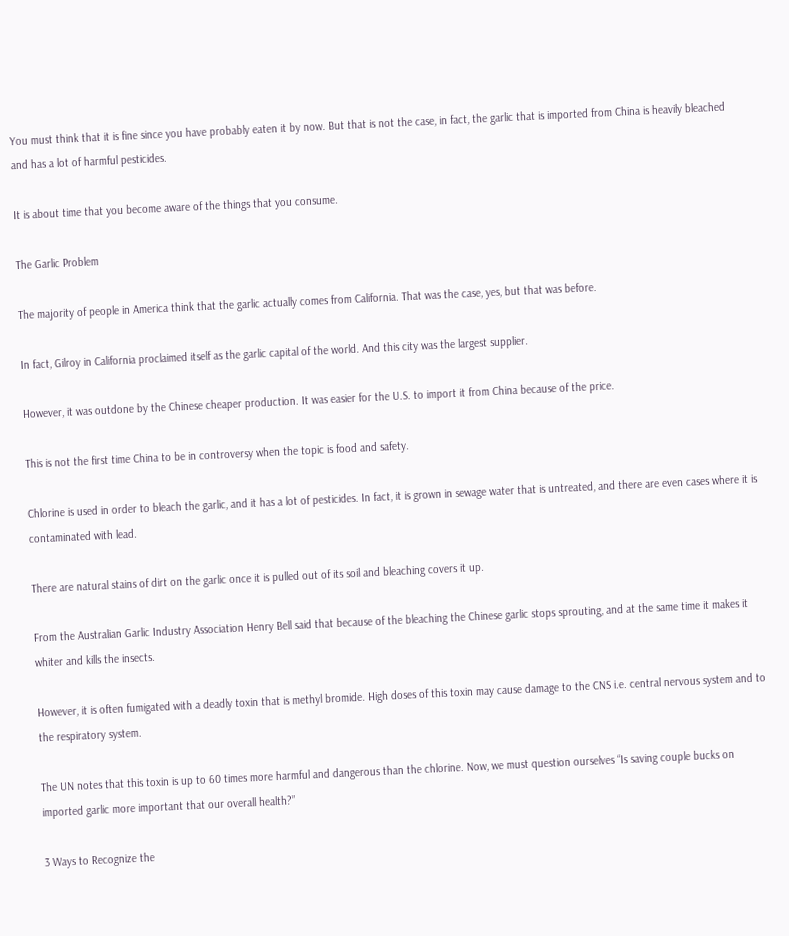You must think that it is fine since you have probably eaten it by now. But that is not the case, in fact, the garlic that is imported from China is heavily bleached and has a lot of harmful pesticides.

It is about time that you become aware of the things that you consume.

The Garlic Problem

The majority of people in America think that the garlic actually comes from California. That was the case, yes, but that was before.

In fact, Gilroy in California proclaimed itself as the garlic capital of the world. And this city was the largest supplier.

However, it was outdone by the Chinese cheaper production. It was easier for the U.S. to import it from China because of the price.

This is not the first time China to be in controversy when the topic is food and safety.

Chlorine is used in order to bleach the garlic, and it has a lot of pesticides. In fact, it is grown in sewage water that is untreated, and there are even cases where it is contaminated with lead.

There are natural stains of dirt on the garlic once it is pulled out of its soil and bleaching covers it up.

From the Australian Garlic Industry Association Henry Bell said that because of the bleaching the Chinese garlic stops sprouting, and at the same time it makes it whiter and kills the insects.

However, it is often fumigated with a deadly toxin that is methyl bromide. High doses of this toxin may cause damage to the CNS i.e. central nervous system and to the respiratory system.

The UN notes that this toxin is up to 60 times more harmful and dangerous than the chlorine. Now, we must question ourselves “Is saving couple bucks on imported garlic more important that our overall health?”

3 Ways to Recognize the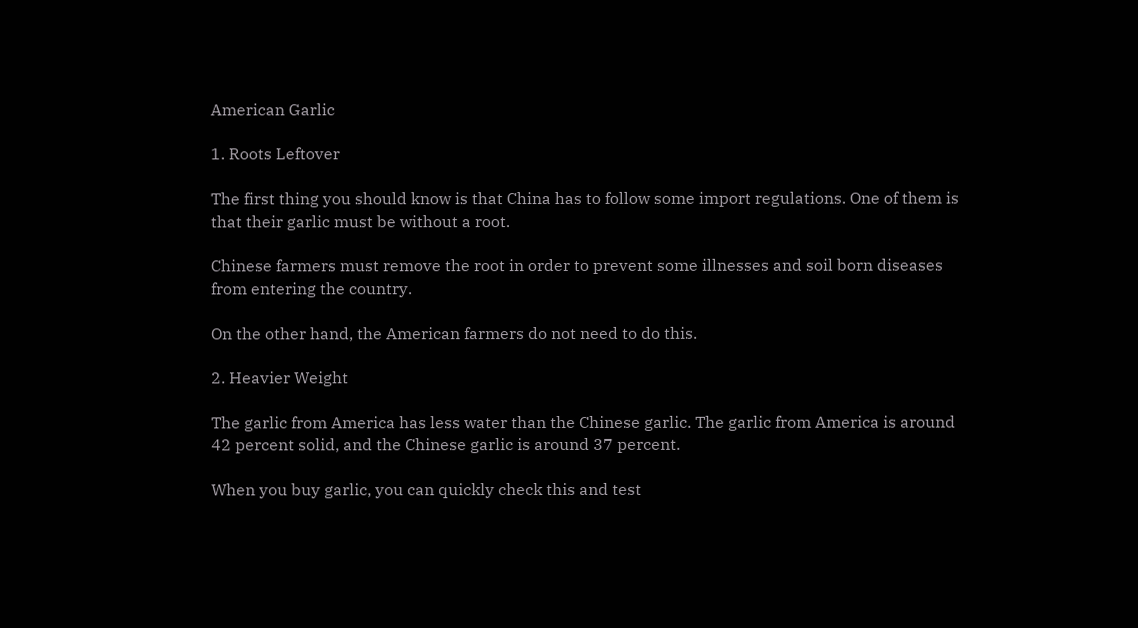American Garlic

1. Roots Leftover

The first thing you should know is that China has to follow some import regulations. One of them is that their garlic must be without a root.

Chinese farmers must remove the root in order to prevent some illnesses and soil born diseases from entering the country.

On the other hand, the American farmers do not need to do this.

2. Heavier Weight

The garlic from America has less water than the Chinese garlic. The garlic from America is around 42 percent solid, and the Chinese garlic is around 37 percent.

When you buy garlic, you can quickly check this and test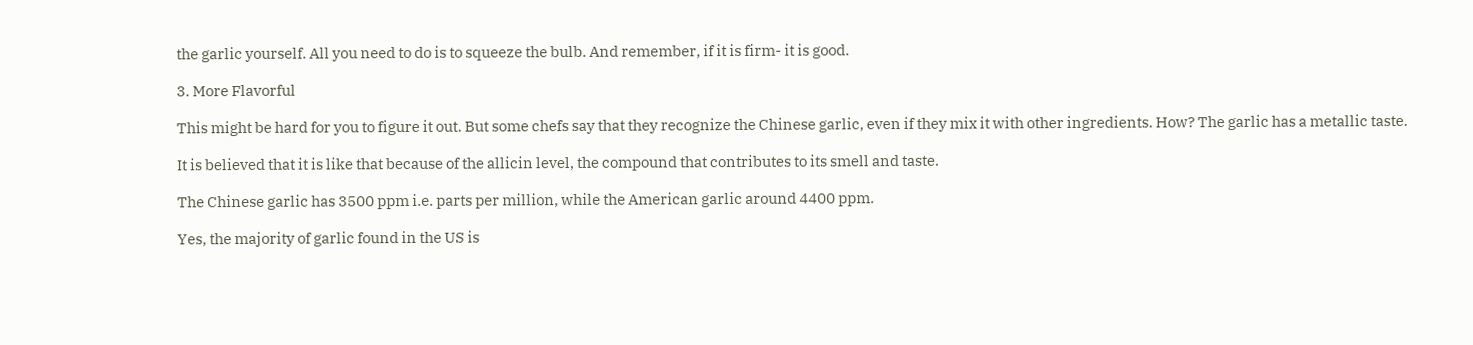the garlic yourself. All you need to do is to squeeze the bulb. And remember, if it is firm- it is good.

3. More Flavorful

This might be hard for you to figure it out. But some chefs say that they recognize the Chinese garlic, even if they mix it with other ingredients. How? The garlic has a metallic taste.

It is believed that it is like that because of the allicin level, the compound that contributes to its smell and taste.

The Chinese garlic has 3500 ppm i.e. parts per million, while the American garlic around 4400 ppm.

Yes, the majority of garlic found in the US is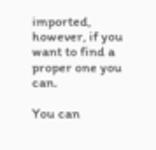imported, however, if you want to find a proper one you can.

You can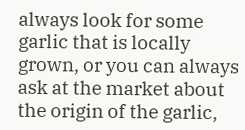always look for some garlic that is locally grown, or you can always ask at the market about the origin of the garlic,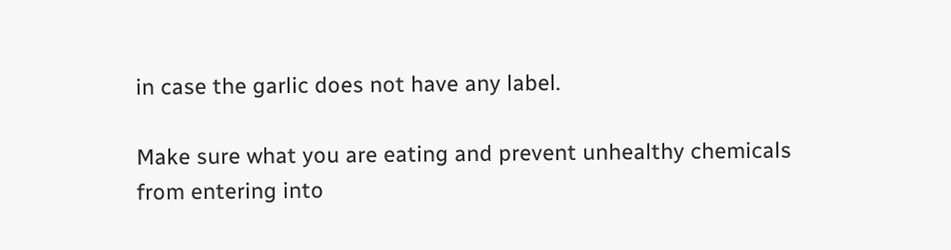in case the garlic does not have any label.

Make sure what you are eating and prevent unhealthy chemicals from entering into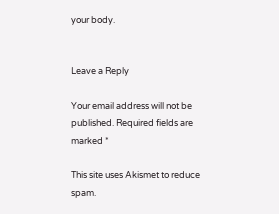your body.


Leave a Reply

Your email address will not be published. Required fields are marked *

This site uses Akismet to reduce spam.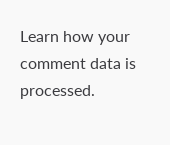Learn how your comment data is processed.